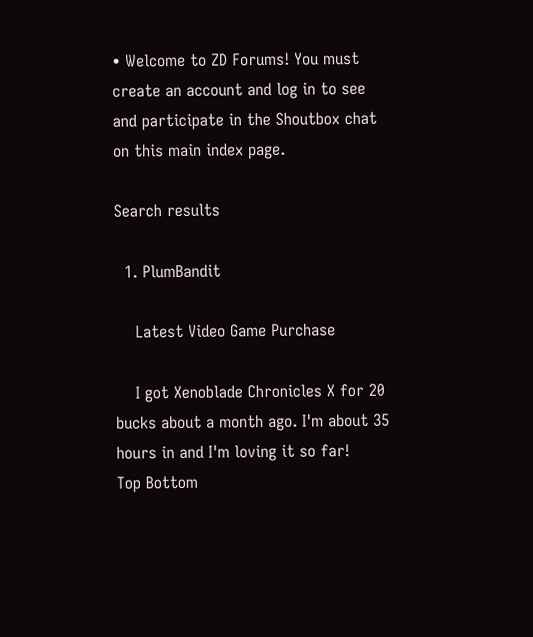• Welcome to ZD Forums! You must create an account and log in to see and participate in the Shoutbox chat on this main index page.

Search results

  1. PlumBandit

    Latest Video Game Purchase

    I got Xenoblade Chronicles X for 20 bucks about a month ago. I'm about 35 hours in and I'm loving it so far!
Top Bottom